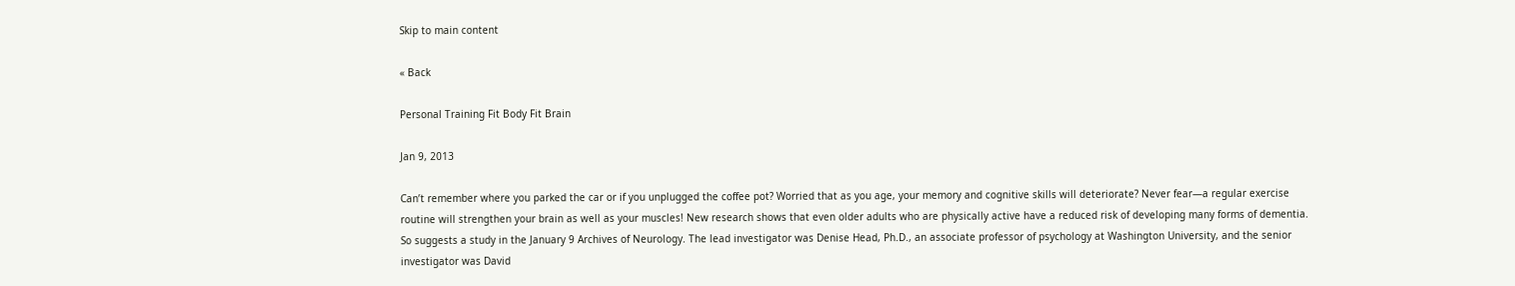Skip to main content

« Back

Personal Training Fit Body Fit Brain

Jan 9, 2013

Can’t remember where you parked the car or if you unplugged the coffee pot? Worried that as you age, your memory and cognitive skills will deteriorate? Never fear—a regular exercise routine will strengthen your brain as well as your muscles! New research shows that even older adults who are physically active have a reduced risk of developing many forms of dementia. So suggests a study in the January 9 Archives of Neurology. The lead investigator was Denise Head, Ph.D., an associate professor of psychology at Washington University, and the senior investigator was David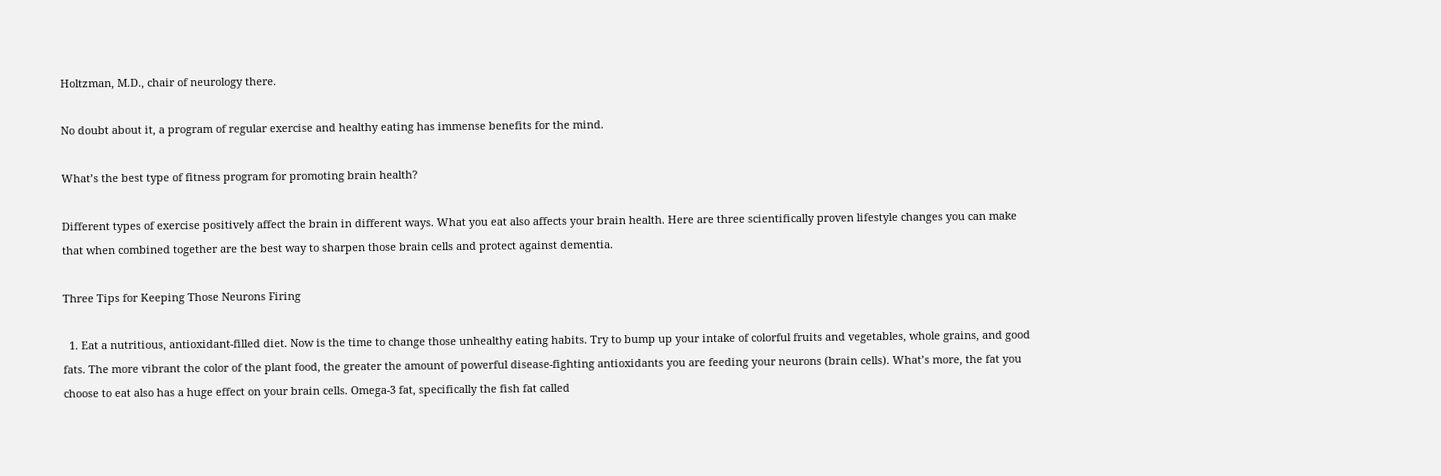Holtzman, M.D., chair of neurology there.

No doubt about it, a program of regular exercise and healthy eating has immense benefits for the mind.

What’s the best type of fitness program for promoting brain health?

Different types of exercise positively affect the brain in different ways. What you eat also affects your brain health. Here are three scientifically proven lifestyle changes you can make that when combined together are the best way to sharpen those brain cells and protect against dementia.

Three Tips for Keeping Those Neurons Firing

  1. Eat a nutritious, antioxidant-filled diet. Now is the time to change those unhealthy eating habits. Try to bump up your intake of colorful fruits and vegetables, whole grains, and good fats. The more vibrant the color of the plant food, the greater the amount of powerful disease-fighting antioxidants you are feeding your neurons (brain cells). What’s more, the fat you choose to eat also has a huge effect on your brain cells. Omega-3 fat, specifically the fish fat called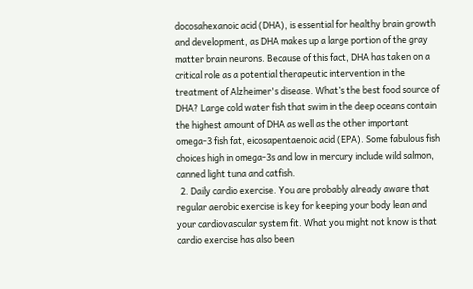docosahexanoic acid (DHA), is essential for healthy brain growth and development, as DHA makes up a large portion of the gray matter brain neurons. Because of this fact, DHA has taken on a critical role as a potential therapeutic intervention in the treatment of Alzheimer's disease. What’s the best food source of DHA? Large cold water fish that swim in the deep oceans contain the highest amount of DHA as well as the other important omega-3 fish fat, eicosapentaenoic acid (EPA). Some fabulous fish choices high in omega-3s and low in mercury include wild salmon, canned light tuna and catfish.
  2. Daily cardio exercise. You are probably already aware that regular aerobic exercise is key for keeping your body lean and your cardiovascular system fit. What you might not know is that cardio exercise has also been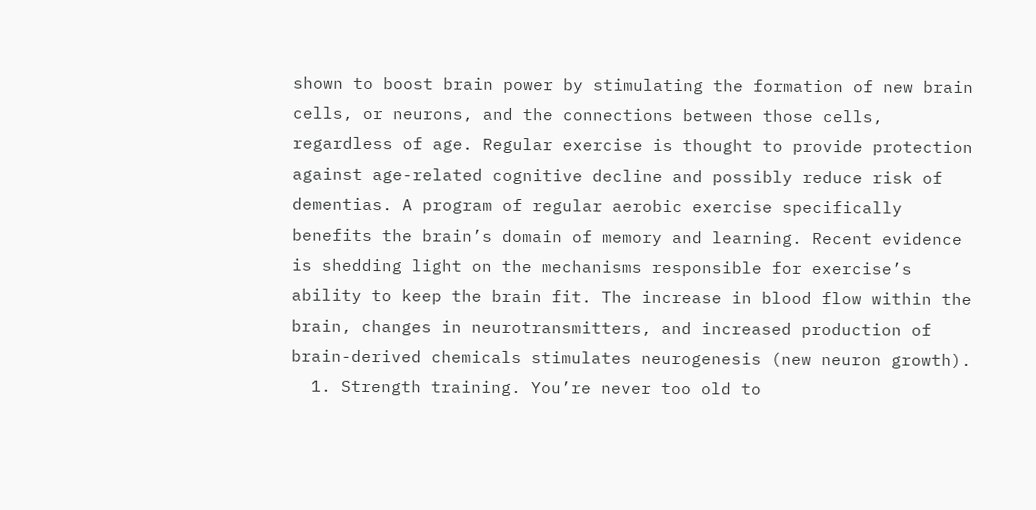shown to boost brain power by stimulating the formation of new brain cells, or neurons, and the connections between those cells, regardless of age. Regular exercise is thought to provide protection against age-related cognitive decline and possibly reduce risk of dementias. A program of regular aerobic exercise specifically benefits the brain’s domain of memory and learning. Recent evidence is shedding light on the mechanisms responsible for exercise’s ability to keep the brain fit. The increase in blood flow within the brain, changes in neurotransmitters, and increased production of brain-derived chemicals stimulates neurogenesis (new neuron growth).
  1. Strength training. You’re never too old to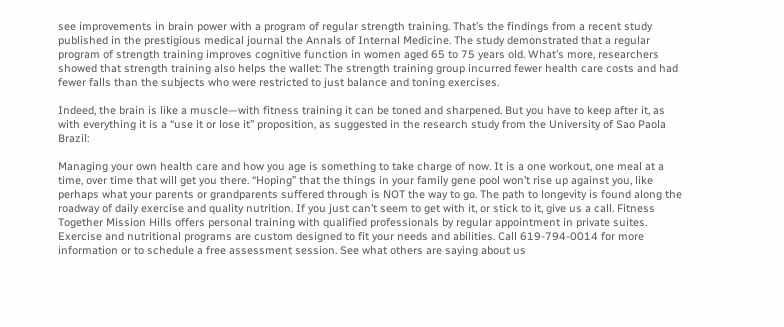see improvements in brain power with a program of regular strength training. That’s the findings from a recent study published in the prestigious medical journal the Annals of Internal Medicine. The study demonstrated that a regular program of strength training improves cognitive function in women aged 65 to 75 years old. What’s more, researchers showed that strength training also helps the wallet: The strength training group incurred fewer health care costs and had fewer falls than the subjects who were restricted to just balance and toning exercises.

Indeed, the brain is like a muscle—with fitness training it can be toned and sharpened. But you have to keep after it, as with everything it is a “use it or lose it” proposition, as suggested in the research study from the University of Sao Paola Brazil:

Managing your own health care and how you age is something to take charge of now. It is a one workout, one meal at a time, over time that will get you there. “Hoping” that the things in your family gene pool won’t rise up against you, like perhaps what your parents or grandparents suffered through is NOT the way to go. The path to longevity is found along the roadway of daily exercise and quality nutrition. If you just can’t seem to get with it, or stick to it, give us a call. Fitness Together Mission Hills offers personal training with qualified professionals by regular appointment in private suites. Exercise and nutritional programs are custom designed to fit your needs and abilities. Call 619-794-0014 for more information or to schedule a free assessment session. See what others are saying about us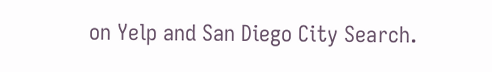on Yelp and San Diego City Search.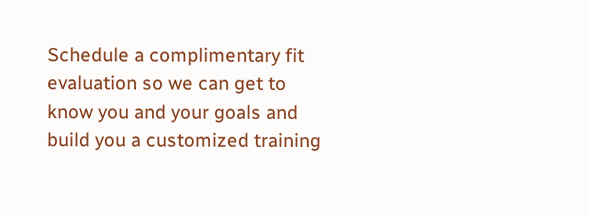Schedule a complimentary fit evaluation so we can get to know you and your goals and build you a customized training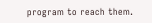program to reach them.